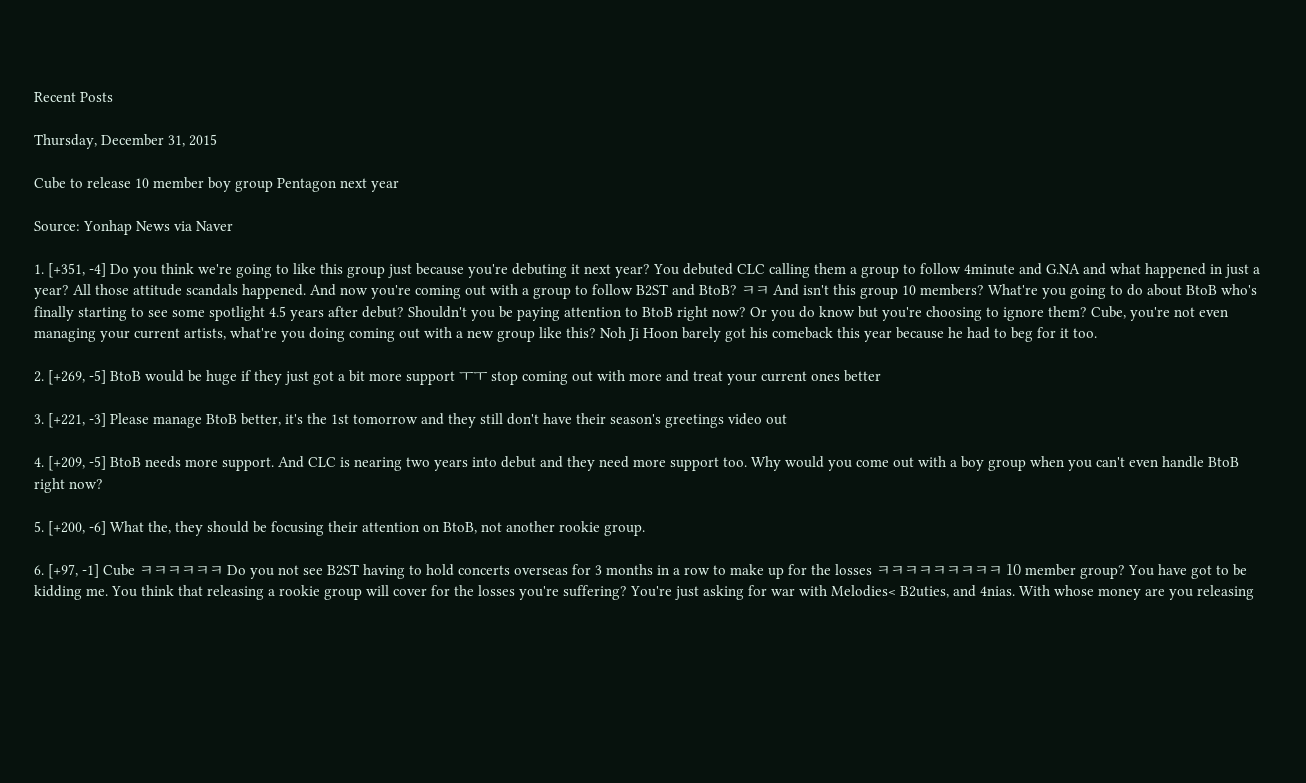Recent Posts

Thursday, December 31, 2015

Cube to release 10 member boy group Pentagon next year

Source: Yonhap News via Naver

1. [+351, -4] Do you think we're going to like this group just because you're debuting it next year? You debuted CLC calling them a group to follow 4minute and G.NA and what happened in just a year? All those attitude scandals happened. And now you're coming out with a group to follow B2ST and BtoB? ㅋㅋ And isn't this group 10 members? What're you going to do about BtoB who's finally starting to see some spotlight 4.5 years after debut? Shouldn't you be paying attention to BtoB right now? Or you do know but you're choosing to ignore them? Cube, you're not even managing your current artists, what're you doing coming out with a new group like this? Noh Ji Hoon barely got his comeback this year because he had to beg for it too.

2. [+269, -5] BtoB would be huge if they just got a bit more support ㅜㅜ stop coming out with more and treat your current ones better

3. [+221, -3] Please manage BtoB better, it's the 1st tomorrow and they still don't have their season's greetings video out

4. [+209, -5] BtoB needs more support. And CLC is nearing two years into debut and they need more support too. Why would you come out with a boy group when you can't even handle BtoB right now?

5. [+200, -6] What the, they should be focusing their attention on BtoB, not another rookie group.

6. [+97, -1] Cube ㅋㅋㅋㅋㅋㅋ Do you not see B2ST having to hold concerts overseas for 3 months in a row to make up for the losses ㅋㅋㅋㅋㅋㅋㅋㅋㅋ 10 member group? You have got to be kidding me. You think that releasing a rookie group will cover for the losses you're suffering? You're just asking for war with Melodies< B2uties, and 4nias. With whose money are you releasing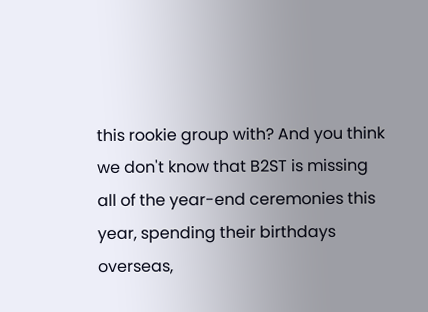this rookie group with? And you think we don't know that B2ST is missing all of the year-end ceremonies this year, spending their birthdays overseas,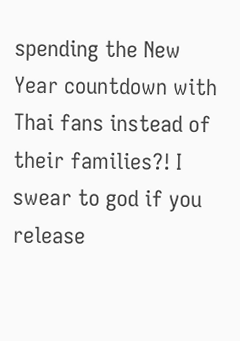spending the New Year countdown with Thai fans instead of their families?! I swear to god if you release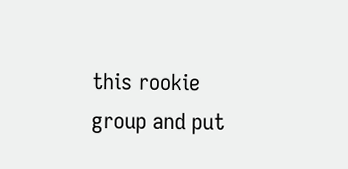this rookie group and put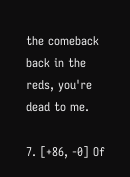the comeback back in the reds, you're dead to me.

7. [+86, -0] Of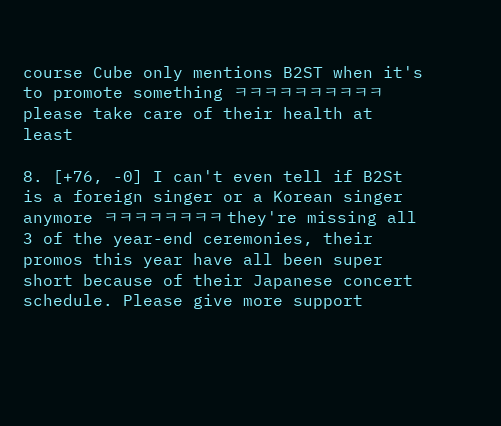course Cube only mentions B2ST when it's to promote something ㅋㅋㅋㅋㅋㅋㅋㅋㅋㅋ please take care of their health at least

8. [+76, -0] I can't even tell if B2St is a foreign singer or a Korean singer anymore ㅋㅋㅋㅋㅋㅋㅋㅋ they're missing all 3 of the year-end ceremonies, their promos this year have all been super short because of their Japanese concert schedule. Please give more support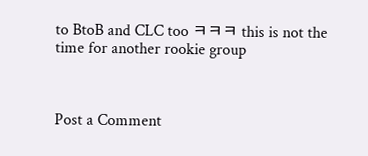to BtoB and CLC too ㅋㅋㅋ this is not the time for another rookie group



Post a Comment